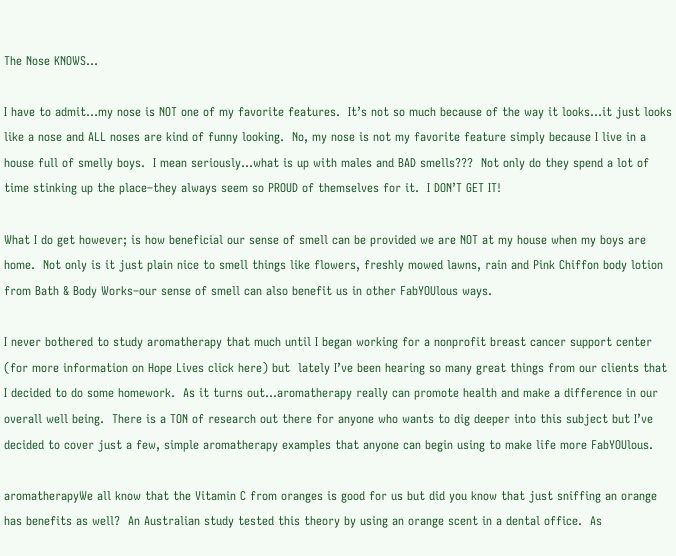The Nose KNOWS…

I have to admit…my nose is NOT one of my favorite features.  It’s not so much because of the way it looks…it just looks like a nose and ALL noses are kind of funny looking.  No, my nose is not my favorite feature simply because I live in a house full of smelly boys.  I mean seriously…what is up with males and BAD smells???  Not only do they spend a lot of time stinking up the place–they always seem so PROUD of themselves for it.  I DON’T GET IT!

What I do get however; is how beneficial our sense of smell can be provided we are NOT at my house when my boys are home.  Not only is it just plain nice to smell things like flowers, freshly mowed lawns, rain and Pink Chiffon body lotion from Bath & Body Works–our sense of smell can also benefit us in other FabYOUlous ways.

I never bothered to study aromatherapy that much until I began working for a nonprofit breast cancer support center (for more information on Hope Lives click here) but  lately I’ve been hearing so many great things from our clients that I decided to do some homework.  As it turns out…aromatherapy really can promote health and make a difference in our overall well being.  There is a TON of research out there for anyone who wants to dig deeper into this subject but I’ve decided to cover just a few, simple aromatherapy examples that anyone can begin using to make life more FabYOUlous.

aromatherapyWe all know that the Vitamin C from oranges is good for us but did you know that just sniffing an orange has benefits as well?  An Australian study tested this theory by using an orange scent in a dental office.  As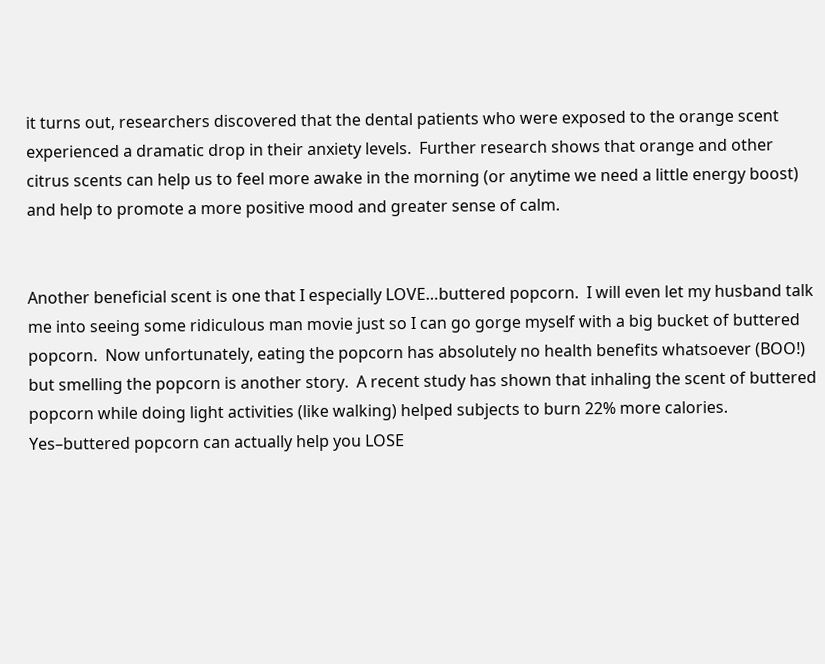it turns out, researchers discovered that the dental patients who were exposed to the orange scent experienced a dramatic drop in their anxiety levels.  Further research shows that orange and other citrus scents can help us to feel more awake in the morning (or anytime we need a little energy boost) and help to promote a more positive mood and greater sense of calm.


Another beneficial scent is one that I especially LOVE…buttered popcorn.  I will even let my husband talk me into seeing some ridiculous man movie just so I can go gorge myself with a big bucket of buttered popcorn.  Now unfortunately, eating the popcorn has absolutely no health benefits whatsoever (BOO!) but smelling the popcorn is another story.  A recent study has shown that inhaling the scent of buttered popcorn while doing light activities (like walking) helped subjects to burn 22% more calories.  Yes–buttered popcorn can actually help you LOSE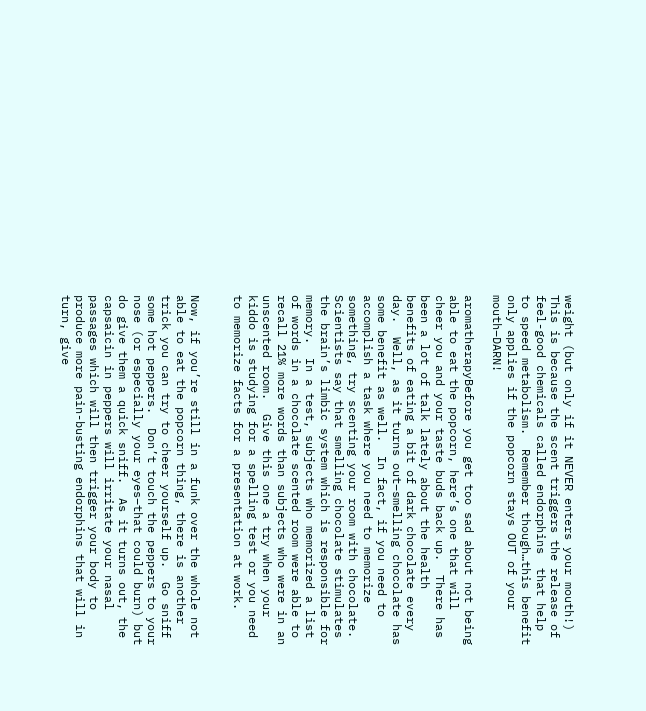weight (but only if it NEVER enters your mouth!) This is because the scent triggers the release of feel-good chemicals called endorphins  that help  to speed metabolism.  Remember though…this benefit only applies if the popcorn stays OUT of your mouth–DARN!

aromatherapyBefore you get too sad about not being able to eat the popcorn, here’s one that will cheer you and your taste buds back up.  There has been a lot of talk lately about the health benefits of eating a bit of dark chocolate every day.  Well, as it turns out–smelling chocolate has some benefit as well.  In fact, if you need to accomplish a task where you need to memorize something, try scenting your room with chocolate.  Scientists say that smelling chocolate stimulates the brain’s limbic system which is responsible for memory.  In a test, subjects who memorized a list of words in a chocolate scented room were able to recall 21% more words than subjects who were in an unscented room.  Give this one a try when your kiddo is studying for a spelling test or you need to memorize facts for a presentation at work.


Now, if you’re still in a funk over the whole not able to eat the popcorn thing, there is another trick you can try to cheer yourself up.  Go sniff some hot peppers.  Don’t touch the peppers to your nose (or especially your eyes–that could burn) but do give them a quick sniff.  As it turns out, the capsaicin in peppers will irritate your nasal passages which will then trigger your body to produce more pain-busting endorphins that will in turn, give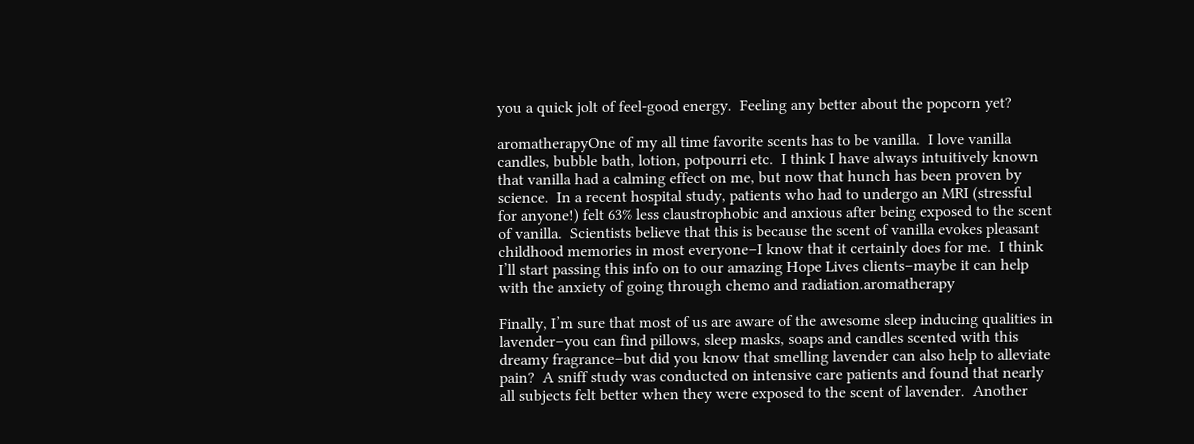you a quick jolt of feel-good energy.  Feeling any better about the popcorn yet?

aromatherapyOne of my all time favorite scents has to be vanilla.  I love vanilla candles, bubble bath, lotion, potpourri etc.  I think I have always intuitively known that vanilla had a calming effect on me, but now that hunch has been proven by science.  In a recent hospital study, patients who had to undergo an MRI (stressful for anyone!) felt 63% less claustrophobic and anxious after being exposed to the scent of vanilla.  Scientists believe that this is because the scent of vanilla evokes pleasant childhood memories in most everyone–I know that it certainly does for me.  I think I’ll start passing this info on to our amazing Hope Lives clients–maybe it can help with the anxiety of going through chemo and radiation.aromatherapy

Finally, I’m sure that most of us are aware of the awesome sleep inducing qualities in lavender–you can find pillows, sleep masks, soaps and candles scented with this dreamy fragrance–but did you know that smelling lavender can also help to alleviate pain?  A sniff study was conducted on intensive care patients and found that nearly all subjects felt better when they were exposed to the scent of lavender.  Another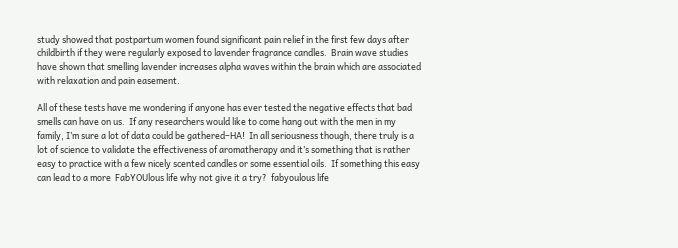study showed that postpartum women found significant pain relief in the first few days after childbirth if they were regularly exposed to lavender fragrance candles.  Brain wave studies have shown that smelling lavender increases alpha waves within the brain which are associated with relaxation and pain easement.

All of these tests have me wondering if anyone has ever tested the negative effects that bad smells can have on us.  If any researchers would like to come hang out with the men in my family, I’m sure a lot of data could be gathered–HA!  In all seriousness though, there truly is a lot of science to validate the effectiveness of aromatherapy and it’s something that is rather easy to practice with a few nicely scented candles or some essential oils.  If something this easy can lead to a more  FabYOUlous life why not give it a try?  fabyoulous life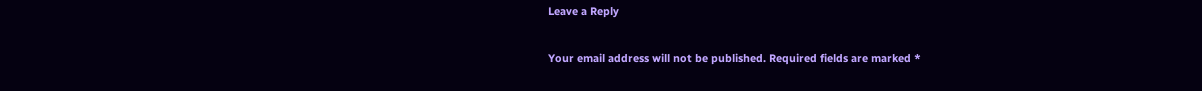Leave a Reply

Your email address will not be published. Required fields are marked *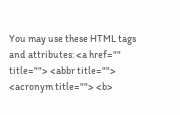You may use these HTML tags and attributes: <a href="" title=""> <abbr title=""> <acronym title=""> <b>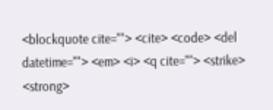<blockquote cite=""> <cite> <code> <del datetime=""> <em> <i> <q cite=""> <strike> <strong>